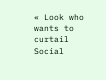« Look who wants to curtail Social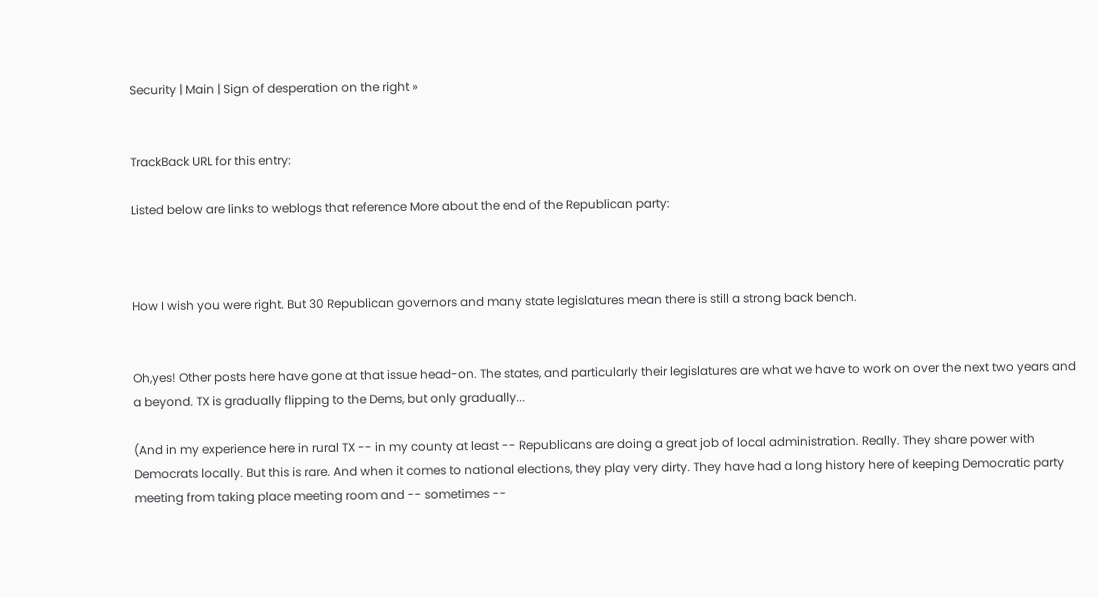Security | Main | Sign of desperation on the right »


TrackBack URL for this entry:

Listed below are links to weblogs that reference More about the end of the Republican party:



How I wish you were right. But 30 Republican governors and many state legislatures mean there is still a strong back bench.


Oh,yes! Other posts here have gone at that issue head-on. The states, and particularly their legislatures are what we have to work on over the next two years and a beyond. TX is gradually flipping to the Dems, but only gradually...

(And in my experience here in rural TX -- in my county at least -- Republicans are doing a great job of local administration. Really. They share power with Democrats locally. But this is rare. And when it comes to national elections, they play very dirty. They have had a long history here of keeping Democratic party meeting from taking place meeting room and -- sometimes --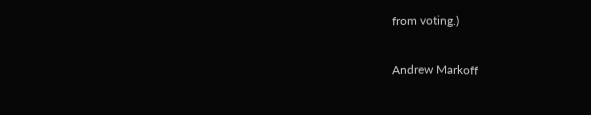from voting.)

Andrew Markoff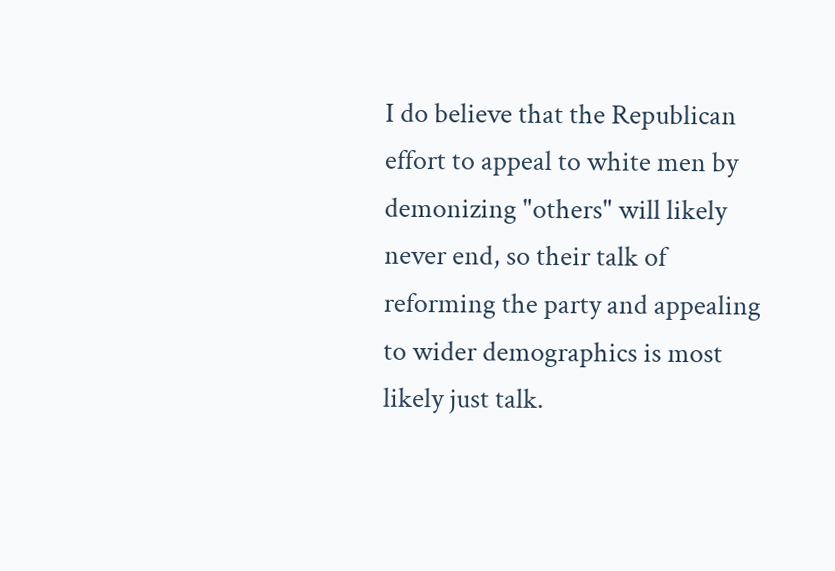I do believe that the Republican effort to appeal to white men by demonizing "others" will likely never end, so their talk of reforming the party and appealing to wider demographics is most likely just talk.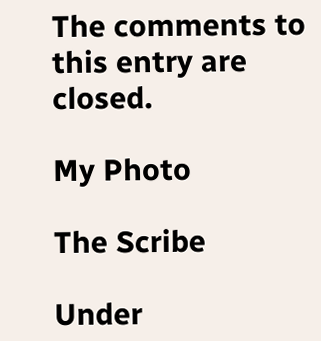The comments to this entry are closed.

My Photo

The Scribe

Under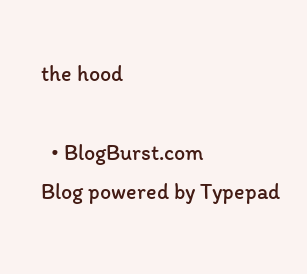the hood

  • BlogBurst.com
Blog powered by Typepad